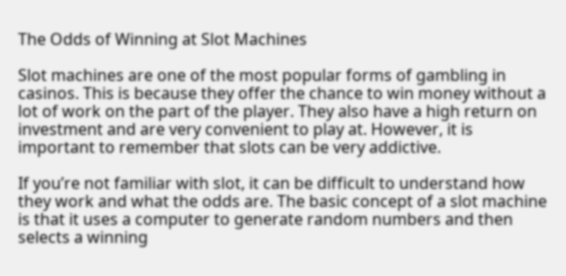The Odds of Winning at Slot Machines

Slot machines are one of the most popular forms of gambling in casinos. This is because they offer the chance to win money without a lot of work on the part of the player. They also have a high return on investment and are very convenient to play at. However, it is important to remember that slots can be very addictive.

If you’re not familiar with slot, it can be difficult to understand how they work and what the odds are. The basic concept of a slot machine is that it uses a computer to generate random numbers and then selects a winning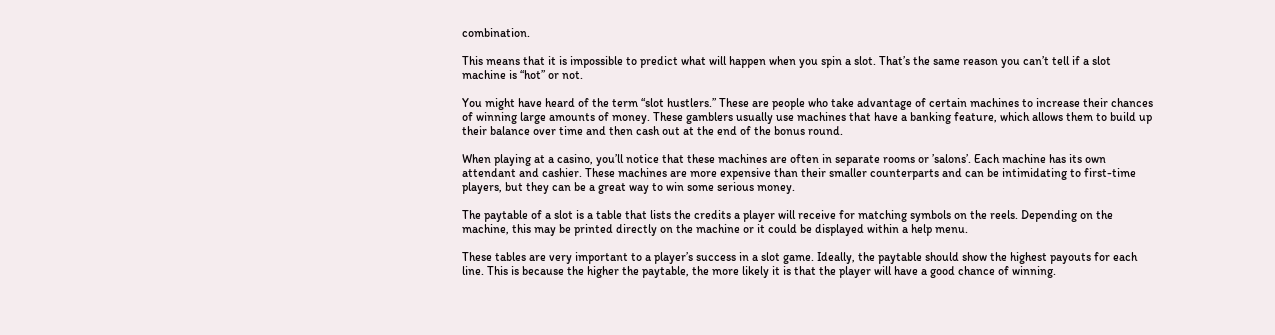combination.

This means that it is impossible to predict what will happen when you spin a slot. That’s the same reason you can’t tell if a slot machine is “hot” or not.

You might have heard of the term “slot hustlers.” These are people who take advantage of certain machines to increase their chances of winning large amounts of money. These gamblers usually use machines that have a banking feature, which allows them to build up their balance over time and then cash out at the end of the bonus round.

When playing at a casino, you’ll notice that these machines are often in separate rooms or ’salons’. Each machine has its own attendant and cashier. These machines are more expensive than their smaller counterparts and can be intimidating to first-time players, but they can be a great way to win some serious money.

The paytable of a slot is a table that lists the credits a player will receive for matching symbols on the reels. Depending on the machine, this may be printed directly on the machine or it could be displayed within a help menu.

These tables are very important to a player’s success in a slot game. Ideally, the paytable should show the highest payouts for each line. This is because the higher the paytable, the more likely it is that the player will have a good chance of winning.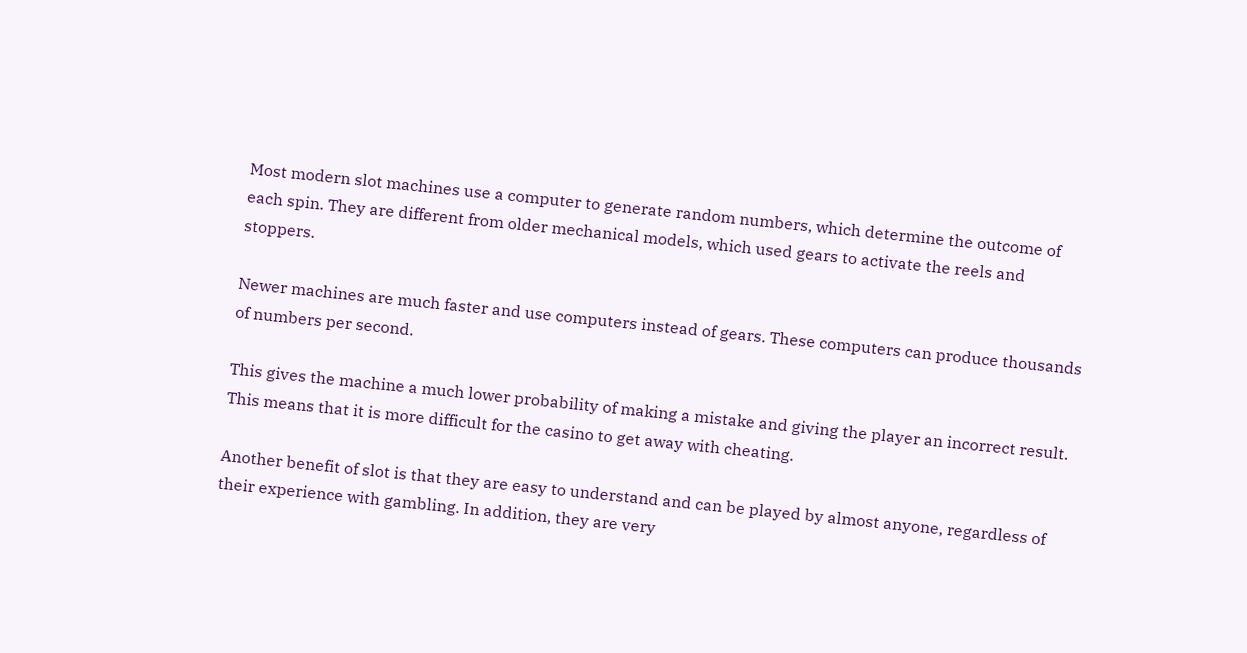Most modern slot machines use a computer to generate random numbers, which determine the outcome of each spin. They are different from older mechanical models, which used gears to activate the reels and stoppers.

Newer machines are much faster and use computers instead of gears. These computers can produce thousands of numbers per second.

This gives the machine a much lower probability of making a mistake and giving the player an incorrect result. This means that it is more difficult for the casino to get away with cheating.

Another benefit of slot is that they are easy to understand and can be played by almost anyone, regardless of their experience with gambling. In addition, they are very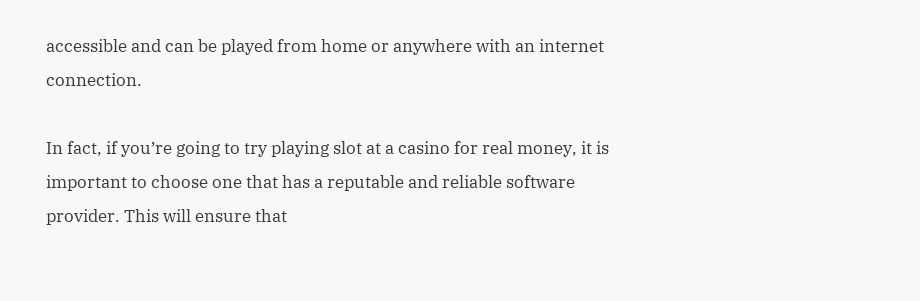accessible and can be played from home or anywhere with an internet connection.

In fact, if you’re going to try playing slot at a casino for real money, it is important to choose one that has a reputable and reliable software provider. This will ensure that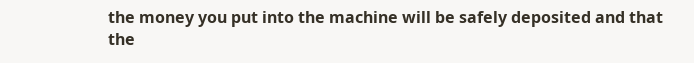the money you put into the machine will be safely deposited and that the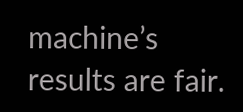machine’s results are fair.